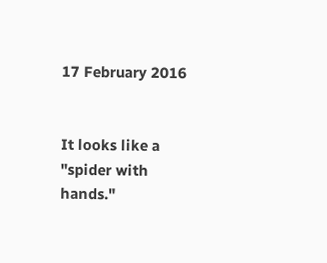17 February 2016


It looks like a "spider with hands."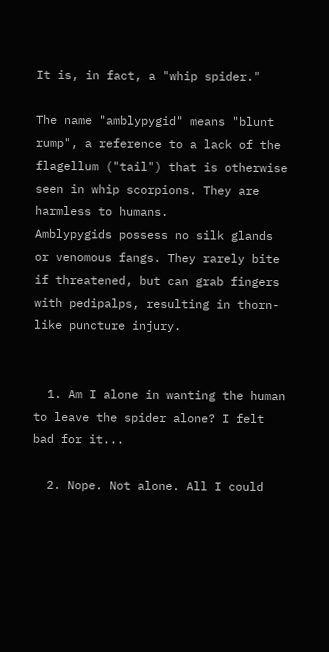It is, in fact, a "whip spider."

The name "amblypygid" means "blunt rump", a reference to a lack of the flagellum ("tail") that is otherwise seen in whip scorpions. They are harmless to humans.
Amblypygids possess no silk glands or venomous fangs. They rarely bite if threatened, but can grab fingers with pedipalps, resulting in thorn-like puncture injury.


  1. Am I alone in wanting the human to leave the spider alone? I felt bad for it...

  2. Nope. Not alone. All I could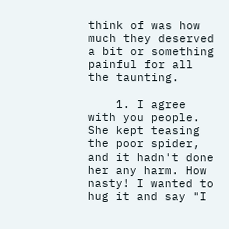think of was how much they deserved a bit or something painful for all the taunting.

    1. I agree with you people. She kept teasing the poor spider, and it hadn't done her any harm. How nasty! I wanted to hug it and say "I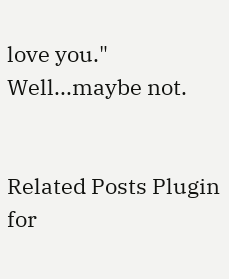love you." Well...maybe not.


Related Posts Plugin for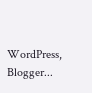WordPress, Blogger...